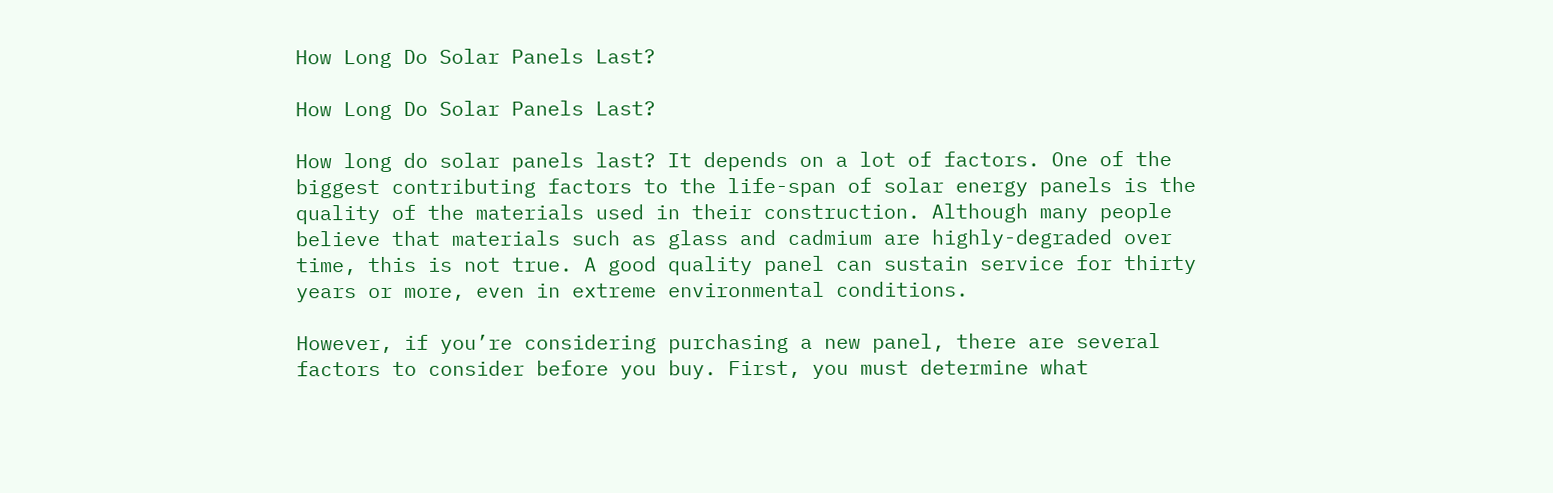How Long Do Solar Panels Last?

How Long Do Solar Panels Last?

How long do solar panels last? It depends on a lot of factors. One of the biggest contributing factors to the life-span of solar energy panels is the quality of the materials used in their construction. Although many people believe that materials such as glass and cadmium are highly-degraded over time, this is not true. A good quality panel can sustain service for thirty years or more, even in extreme environmental conditions.

However, if you’re considering purchasing a new panel, there are several factors to consider before you buy. First, you must determine what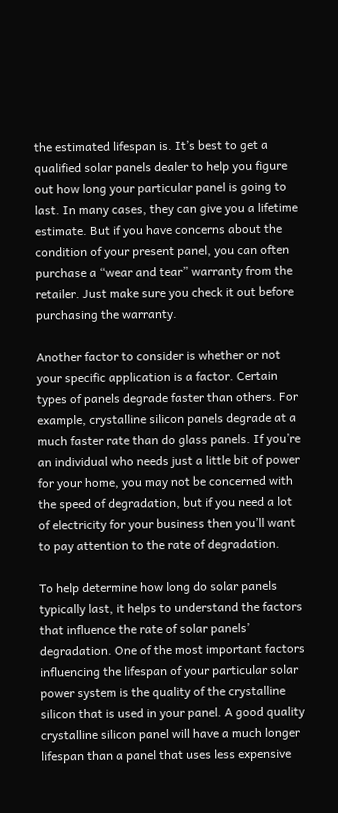the estimated lifespan is. It’s best to get a qualified solar panels dealer to help you figure out how long your particular panel is going to last. In many cases, they can give you a lifetime estimate. But if you have concerns about the condition of your present panel, you can often purchase a “wear and tear” warranty from the retailer. Just make sure you check it out before purchasing the warranty.

Another factor to consider is whether or not your specific application is a factor. Certain types of panels degrade faster than others. For example, crystalline silicon panels degrade at a much faster rate than do glass panels. If you’re an individual who needs just a little bit of power for your home, you may not be concerned with the speed of degradation, but if you need a lot of electricity for your business then you’ll want to pay attention to the rate of degradation.

To help determine how long do solar panels typically last, it helps to understand the factors that influence the rate of solar panels’ degradation. One of the most important factors influencing the lifespan of your particular solar power system is the quality of the crystalline silicon that is used in your panel. A good quality crystalline silicon panel will have a much longer lifespan than a panel that uses less expensive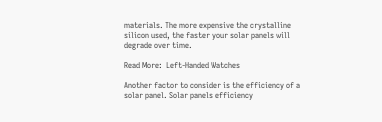materials. The more expensive the crystalline silicon used, the faster your solar panels will degrade over time.

Read More:  Left-Handed Watches

Another factor to consider is the efficiency of a solar panel. Solar panels efficiency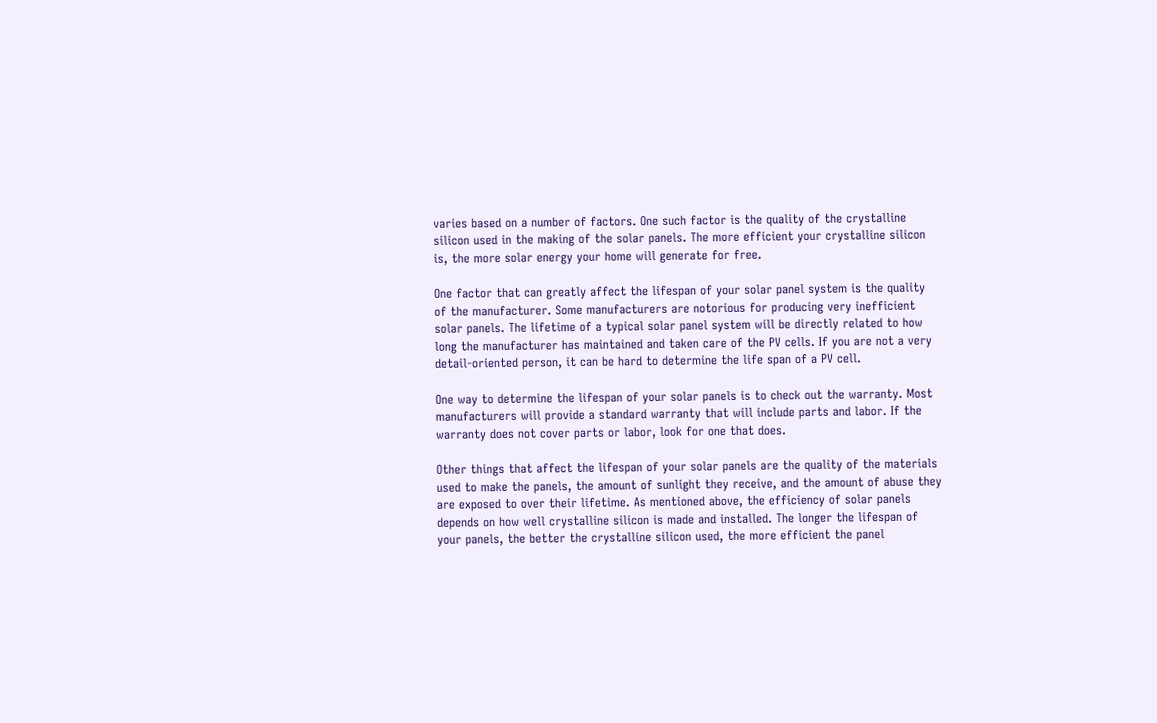varies based on a number of factors. One such factor is the quality of the crystalline silicon used in the making of the solar panels. The more efficient your crystalline silicon is, the more solar energy your home will generate for free.

One factor that can greatly affect the lifespan of your solar panel system is the quality of the manufacturer. Some manufacturers are notorious for producing very inefficient solar panels. The lifetime of a typical solar panel system will be directly related to how long the manufacturer has maintained and taken care of the PV cells. If you are not a very detail-oriented person, it can be hard to determine the life span of a PV cell.

One way to determine the lifespan of your solar panels is to check out the warranty. Most manufacturers will provide a standard warranty that will include parts and labor. If the warranty does not cover parts or labor, look for one that does.

Other things that affect the lifespan of your solar panels are the quality of the materials used to make the panels, the amount of sunlight they receive, and the amount of abuse they are exposed to over their lifetime. As mentioned above, the efficiency of solar panels depends on how well crystalline silicon is made and installed. The longer the lifespan of your panels, the better the crystalline silicon used, the more efficient the panel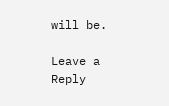will be.

Leave a Reply